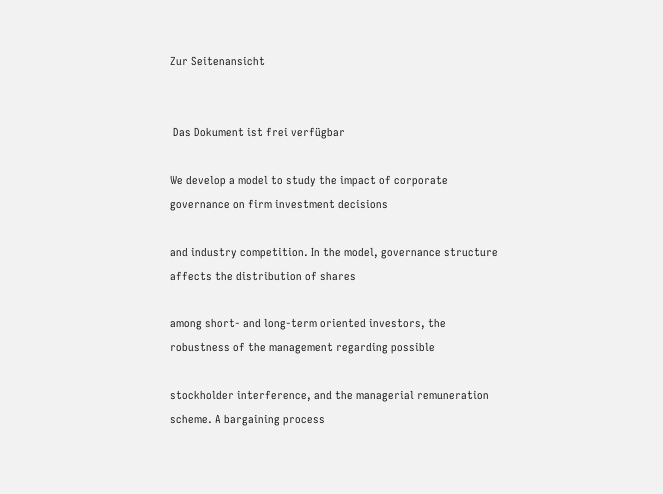Zur Seitenansicht


 Das Dokument ist frei verfügbar

We develop a model to study the impact of corporate governance on firm investment decisions

and industry competition. In the model, governance structure affects the distribution of shares

among short- and long-term oriented investors, the robustness of the management regarding possible

stockholder interference, and the managerial remuneration scheme. A bargaining process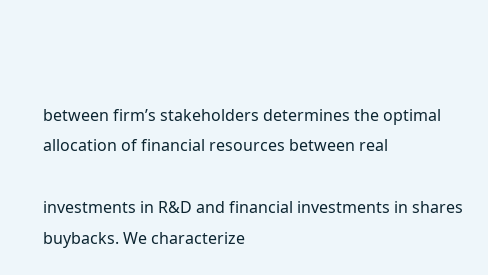between firm’s stakeholders determines the optimal allocation of financial resources between real

investments in R&D and financial investments in shares buybacks. We characterize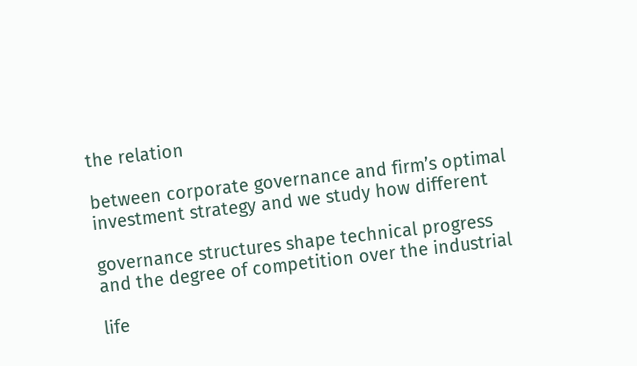the relation

between corporate governance and firm’s optimal investment strategy and we study how different

governance structures shape technical progress and the degree of competition over the industrial

life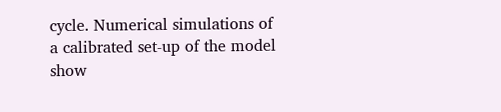cycle. Numerical simulations of a calibrated set-up of the model show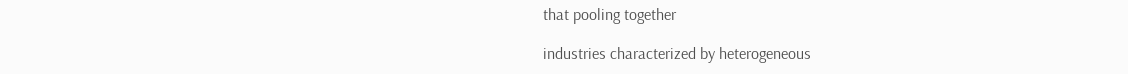that pooling together

industries characterized by heterogeneous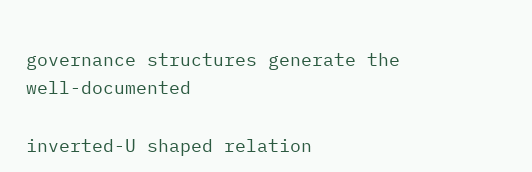governance structures generate the well-documented

inverted-U shaped relation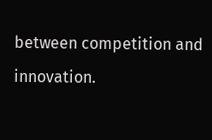between competition and innovation.